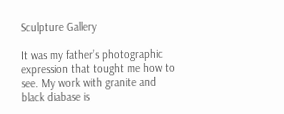Sculpture Gallery

It was my father’s photographic expression that tought me how to see. My work with granite and black diabase is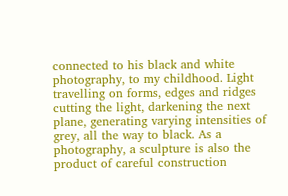connected to his black and white photography, to my childhood. Light travelling on forms, edges and ridges cutting the light, darkening the next plane, generating varying intensities of grey, all the way to black. As a photography, a sculpture is also the product of careful construction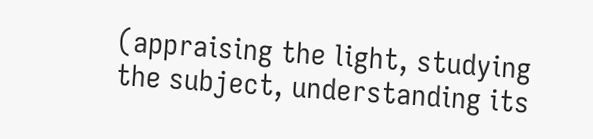(appraising the light, studying the subject, understanding its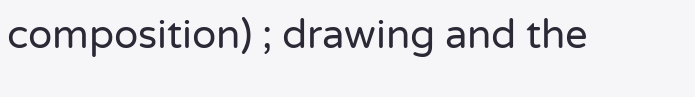composition) ; drawing and the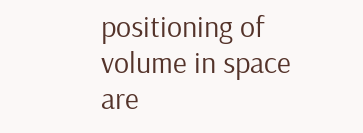positioning of volume in space are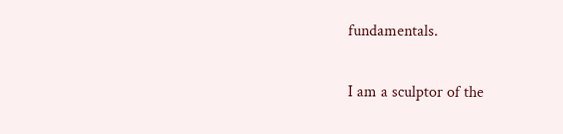fundamentals.

I am a sculptor of the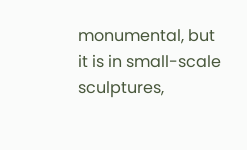monumental, but it is in small-scale sculptures,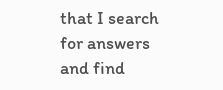that I search for answers and find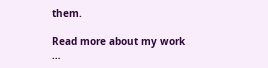them.

Read more about my work …